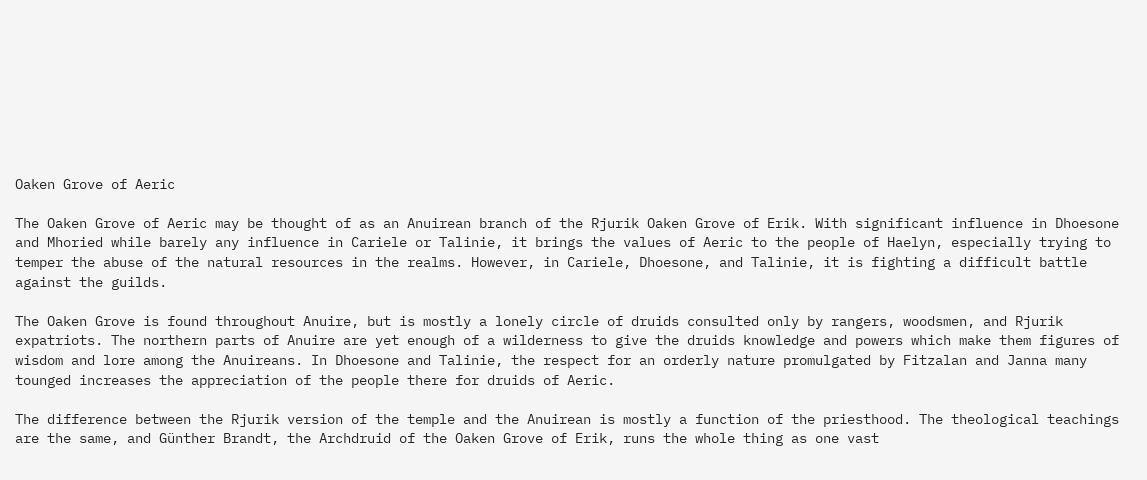Oaken Grove of Aeric

The Oaken Grove of Aeric may be thought of as an Anuirean branch of the Rjurik Oaken Grove of Erik. With significant influence in Dhoesone and Mhoried while barely any influence in Cariele or Talinie, it brings the values of Aeric to the people of Haelyn, especially trying to temper the abuse of the natural resources in the realms. However, in Cariele, Dhoesone, and Talinie, it is fighting a difficult battle against the guilds.

The Oaken Grove is found throughout Anuire, but is mostly a lonely circle of druids consulted only by rangers, woodsmen, and Rjurik expatriots. The northern parts of Anuire are yet enough of a wilderness to give the druids knowledge and powers which make them figures of wisdom and lore among the Anuireans. In Dhoesone and Talinie, the respect for an orderly nature promulgated by Fitzalan and Janna many tounged increases the appreciation of the people there for druids of Aeric.

The difference between the Rjurik version of the temple and the Anuirean is mostly a function of the priesthood. The theological teachings are the same, and Günther Brandt, the Archdruid of the Oaken Grove of Erik, runs the whole thing as one vast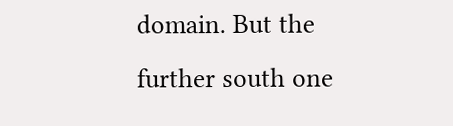domain. But the further south one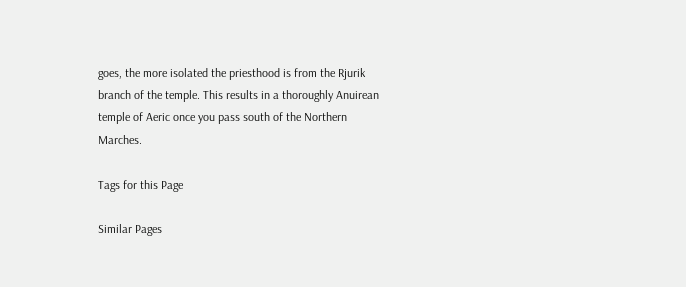goes, the more isolated the priesthood is from the Rjurik branch of the temple. This results in a thoroughly Anuirean temple of Aeric once you pass south of the Northern Marches.

Tags for this Page

Similar Pages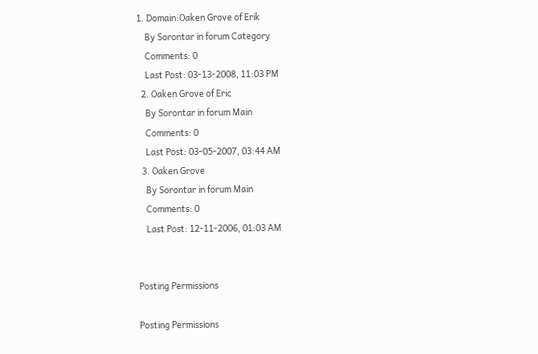1. Domain:Oaken Grove of Erik
    By Sorontar in forum Category
    Comments: 0
    Last Post: 03-13-2008, 11:03 PM
  2. Oaken Grove of Eric
    By Sorontar in forum Main
    Comments: 0
    Last Post: 03-05-2007, 03:44 AM
  3. Oaken Grove
    By Sorontar in forum Main
    Comments: 0
    Last Post: 12-11-2006, 01:03 AM


Posting Permissions

Posting Permissions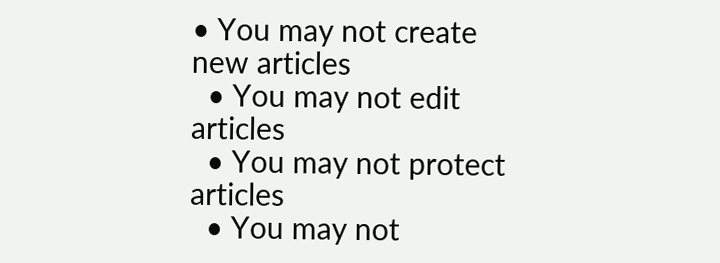• You may not create new articles
  • You may not edit articles
  • You may not protect articles
  • You may not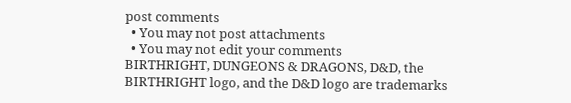post comments
  • You may not post attachments
  • You may not edit your comments
BIRTHRIGHT, DUNGEONS & DRAGONS, D&D, the BIRTHRIGHT logo, and the D&D logo are trademarks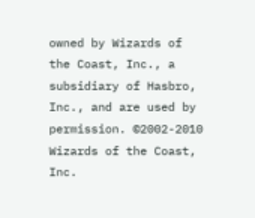owned by Wizards of the Coast, Inc., a subsidiary of Hasbro, Inc., and are used by permission. ©2002-2010 Wizards of the Coast, Inc.